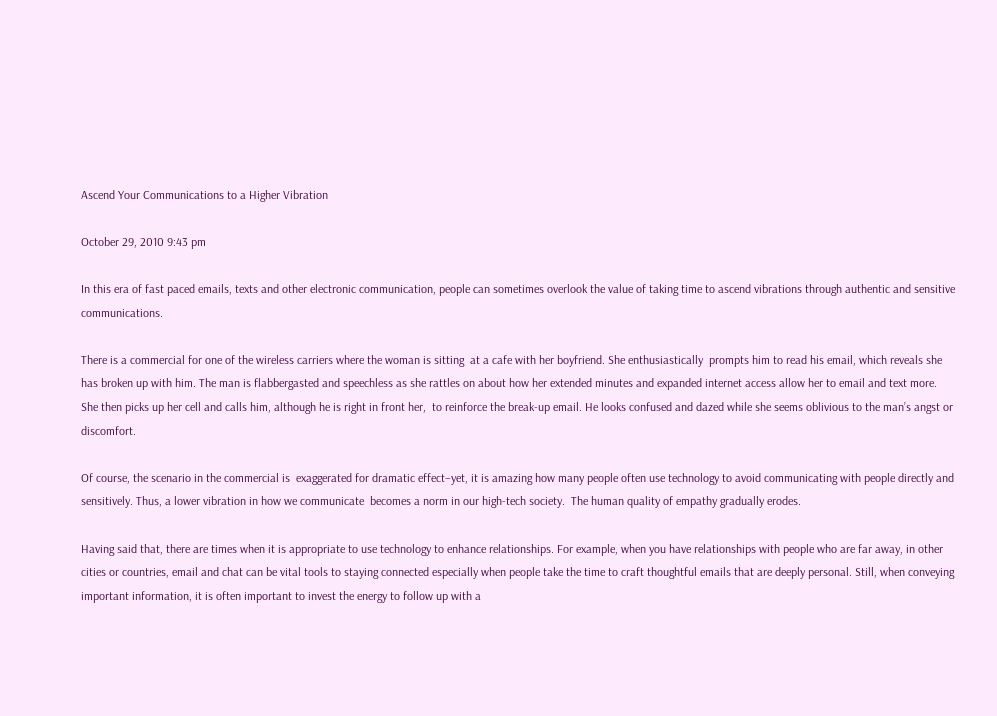Ascend Your Communications to a Higher Vibration

October 29, 2010 9:43 pm

In this era of fast paced emails, texts and other electronic communication, people can sometimes overlook the value of taking time to ascend vibrations through authentic and sensitive communications.

There is a commercial for one of the wireless carriers where the woman is sitting  at a cafe with her boyfriend. She enthusiastically  prompts him to read his email, which reveals she has broken up with him. The man is flabbergasted and speechless as she rattles on about how her extended minutes and expanded internet access allow her to email and text more.  She then picks up her cell and calls him, although he is right in front her,  to reinforce the break-up email. He looks confused and dazed while she seems oblivious to the man’s angst or discomfort.

Of course, the scenario in the commercial is  exaggerated for dramatic effect–yet, it is amazing how many people often use technology to avoid communicating with people directly and sensitively. Thus, a lower vibration in how we communicate  becomes a norm in our high-tech society.  The human quality of empathy gradually erodes.

Having said that, there are times when it is appropriate to use technology to enhance relationships. For example, when you have relationships with people who are far away, in other cities or countries, email and chat can be vital tools to staying connected especially when people take the time to craft thoughtful emails that are deeply personal. Still, when conveying important information, it is often important to invest the energy to follow up with a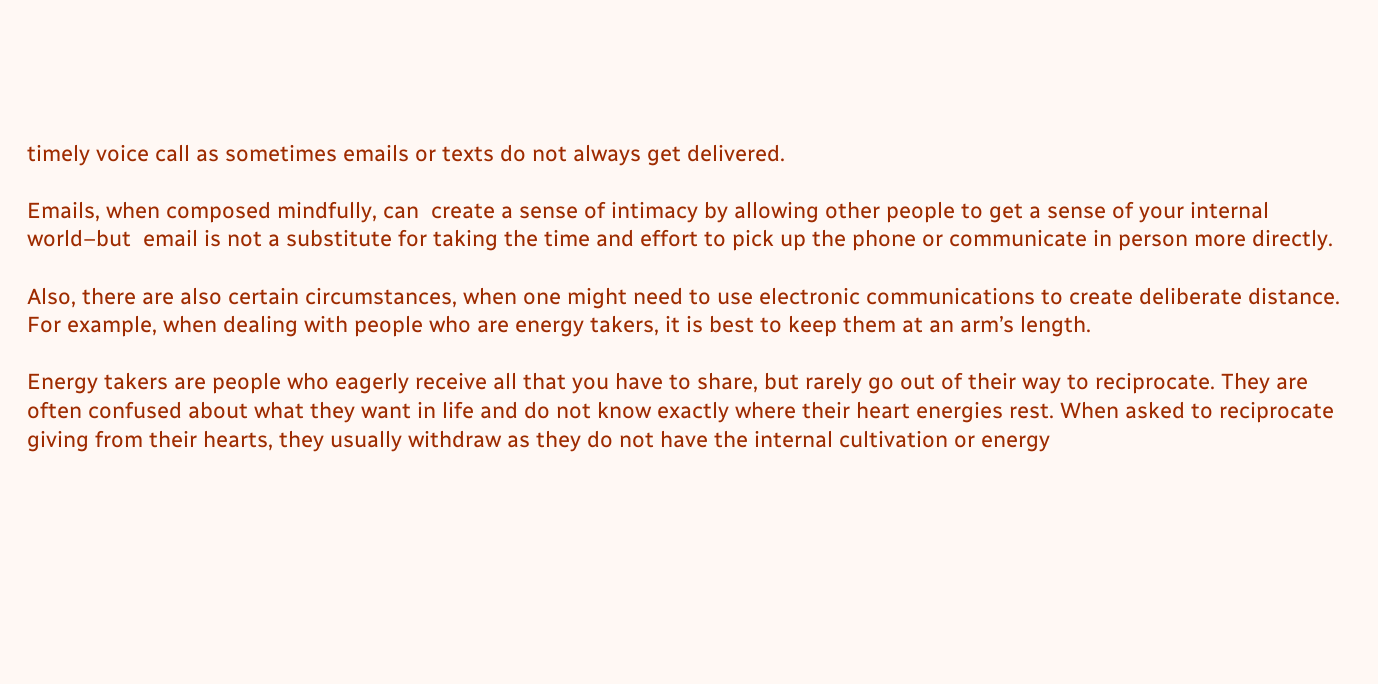timely voice call as sometimes emails or texts do not always get delivered.

Emails, when composed mindfully, can  create a sense of intimacy by allowing other people to get a sense of your internal world–but  email is not a substitute for taking the time and effort to pick up the phone or communicate in person more directly.

Also, there are also certain circumstances, when one might need to use electronic communications to create deliberate distance.  For example, when dealing with people who are energy takers, it is best to keep them at an arm’s length.

Energy takers are people who eagerly receive all that you have to share, but rarely go out of their way to reciprocate. They are often confused about what they want in life and do not know exactly where their heart energies rest. When asked to reciprocate giving from their hearts, they usually withdraw as they do not have the internal cultivation or energy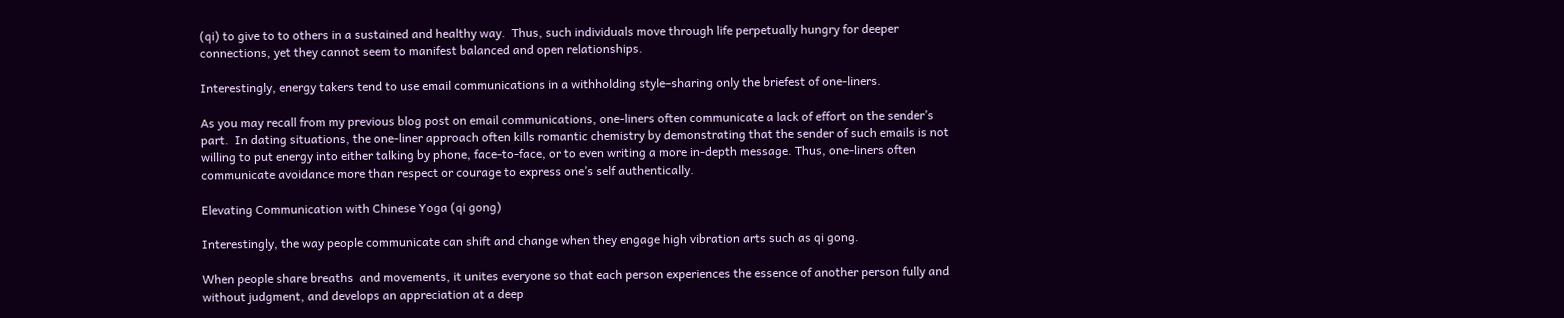(qi) to give to to others in a sustained and healthy way.  Thus, such individuals move through life perpetually hungry for deeper connections, yet they cannot seem to manifest balanced and open relationships.

Interestingly, energy takers tend to use email communications in a withholding style–sharing only the briefest of one-liners.

As you may recall from my previous blog post on email communications, one-liners often communicate a lack of effort on the sender’s part.  In dating situations, the one-liner approach often kills romantic chemistry by demonstrating that the sender of such emails is not willing to put energy into either talking by phone, face-to-face, or to even writing a more in-depth message. Thus, one-liners often communicate avoidance more than respect or courage to express one’s self authentically.

Elevating Communication with Chinese Yoga (qi gong)

Interestingly, the way people communicate can shift and change when they engage high vibration arts such as qi gong.

When people share breaths  and movements, it unites everyone so that each person experiences the essence of another person fully and without judgment, and develops an appreciation at a deep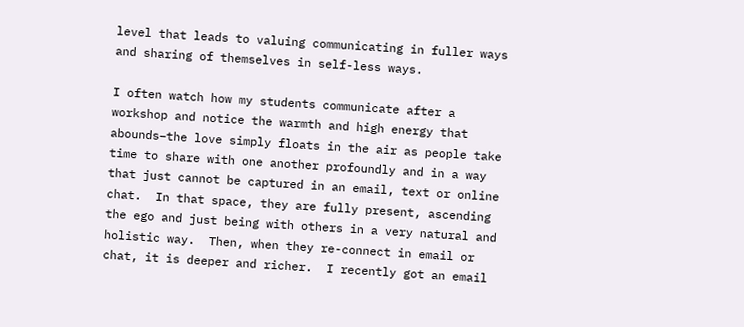level that leads to valuing communicating in fuller ways and sharing of themselves in self-less ways.

I often watch how my students communicate after a workshop and notice the warmth and high energy that abounds–the love simply floats in the air as people take time to share with one another profoundly and in a way that just cannot be captured in an email, text or online chat.  In that space, they are fully present, ascending the ego and just being with others in a very natural and holistic way.  Then, when they re-connect in email or chat, it is deeper and richer.  I recently got an email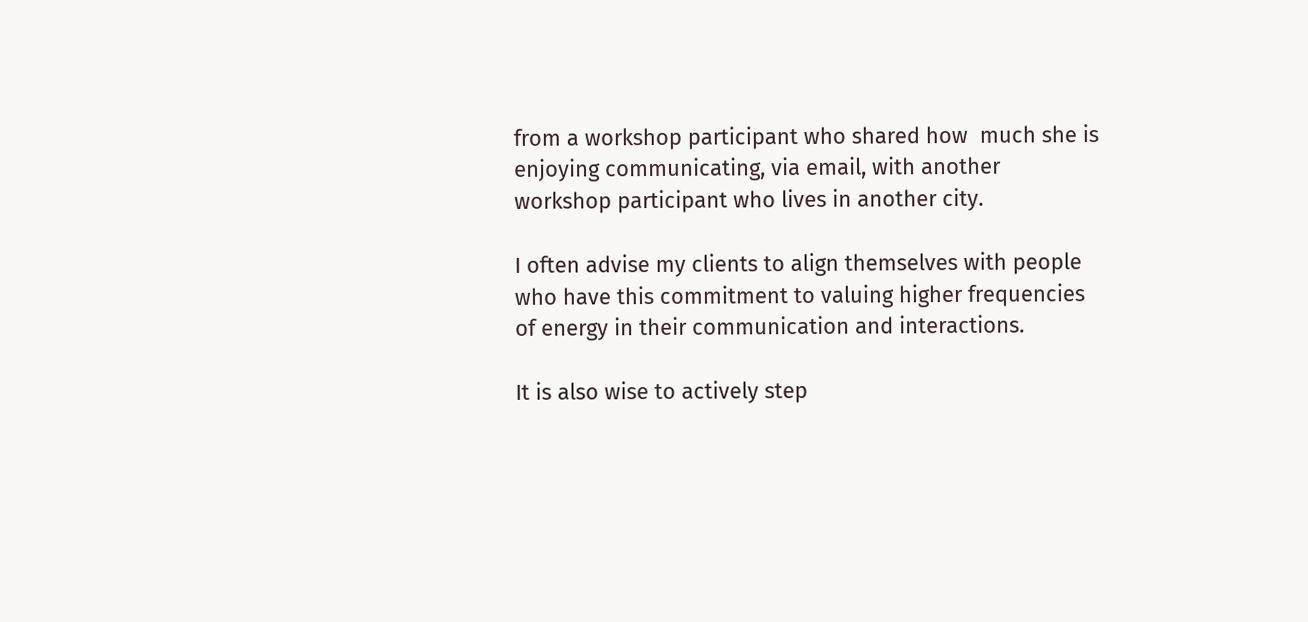from a workshop participant who shared how  much she is enjoying communicating, via email, with another workshop participant who lives in another city.

I often advise my clients to align themselves with people who have this commitment to valuing higher frequencies of energy in their communication and interactions.

It is also wise to actively step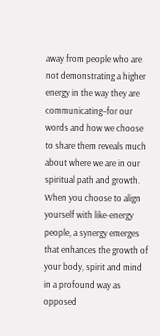away from people who are not demonstrating a higher energy in the way they are communicating–for our words and how we choose to share them reveals much about where we are in our spiritual path and growth. When you choose to align yourself with like-energy people, a synergy emerges that enhances the growth of your body, spirit and mind in a profound way as opposed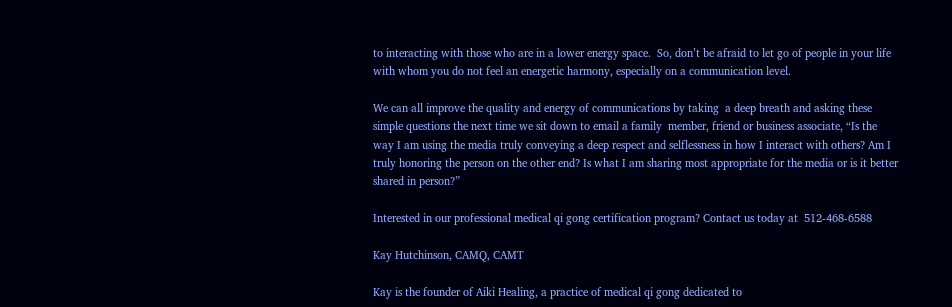to interacting with those who are in a lower energy space.  So, don’t be afraid to let go of people in your life with whom you do not feel an energetic harmony, especially on a communication level.

We can all improve the quality and energy of communications by taking  a deep breath and asking these simple questions the next time we sit down to email a family  member, friend or business associate, “Is the way I am using the media truly conveying a deep respect and selflessness in how I interact with others? Am I truly honoring the person on the other end? Is what I am sharing most appropriate for the media or is it better shared in person?”

Interested in our professional medical qi gong certification program? Contact us today at  512-468-6588

Kay Hutchinson, CAMQ, CAMT

Kay is the founder of Aiki Healing, a practice of medical qi gong dedicated to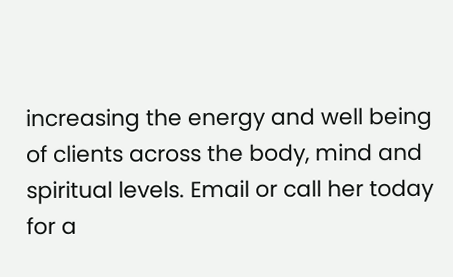increasing the energy and well being of clients across the body, mind and spiritual levels. Email or call her today for a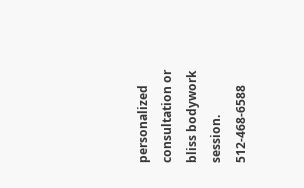personalized consultation or bliss bodywork session. 512-468-6588